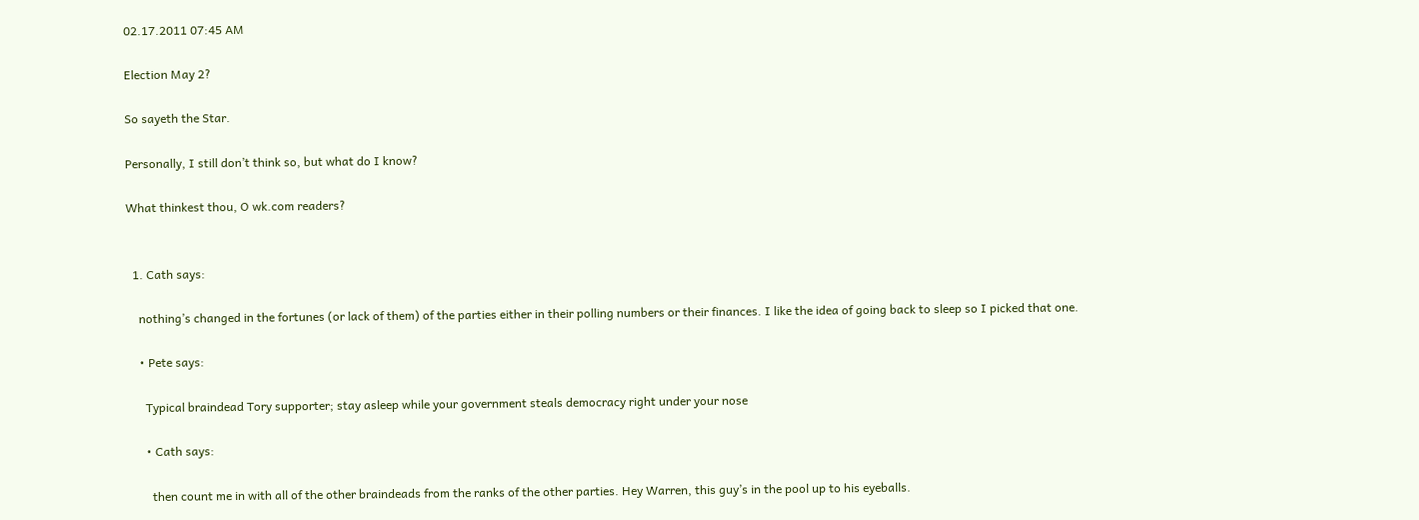02.17.2011 07:45 AM

Election May 2?

So sayeth the Star.

Personally, I still don’t think so, but what do I know?

What thinkest thou, O wk.com readers?


  1. Cath says:

    nothing’s changed in the fortunes (or lack of them) of the parties either in their polling numbers or their finances. I like the idea of going back to sleep so I picked that one.

    • Pete says:

      Typical braindead Tory supporter; stay asleep while your government steals democracy right under your nose

      • Cath says:

        then count me in with all of the other braindeads from the ranks of the other parties. Hey Warren, this guy’s in the pool up to his eyeballs.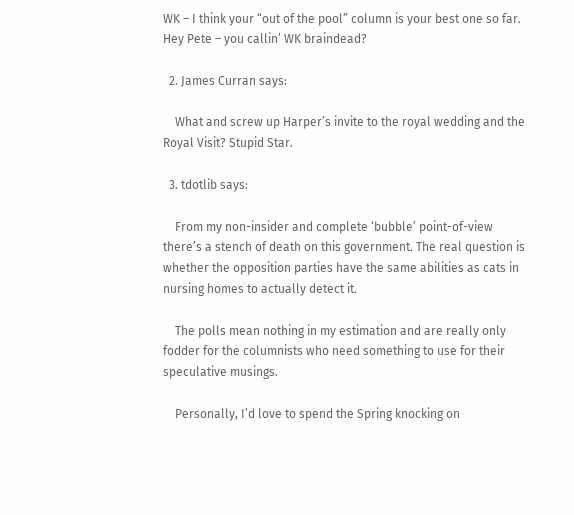WK – I think your “out of the pool” column is your best one so far. Hey Pete – you callin’ WK braindead?

  2. James Curran says:

    What and screw up Harper’s invite to the royal wedding and the Royal Visit? Stupid Star.

  3. tdotlib says:

    From my non-insider and complete ‘bubble’ point-of-view there’s a stench of death on this government. The real question is whether the opposition parties have the same abilities as cats in nursing homes to actually detect it.

    The polls mean nothing in my estimation and are really only fodder for the columnists who need something to use for their speculative musings.

    Personally, I’d love to spend the Spring knocking on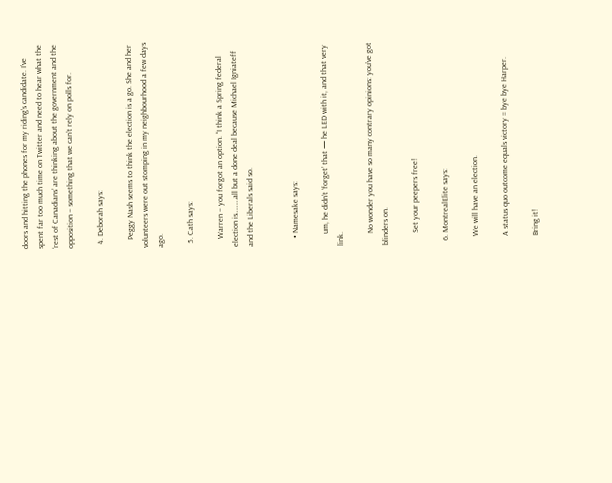doors and hitting the phones for my riding’s candidate. I’ve spent far too much time on Twitter and need to hear what the ‘rest of Canadians’ are thinking about the government and the opposition – something that we can’t rely on polls for.

  4. Deborah says:

    Peggy Nash seems to think the election is a go. She and her volunteers were out stomping in my neighbourhood a few days ago.

  5. Cath says:

    Warren – you forgot an option. “I think a Spring federal election is………all but a done deal because Michael Igniateff and the Liberals said so.


    • Namesake says:

      um, he didn’t ‘forget’ that — he LED with it, and that very link.

      No wonder you have so many contrary opinions: you’ve got blinders on.

      Set your peepers free!

  6. MontrealElite says:

    We will have an election.

    A status quo outcome equals victory = bye bye Harper.

    Bring it!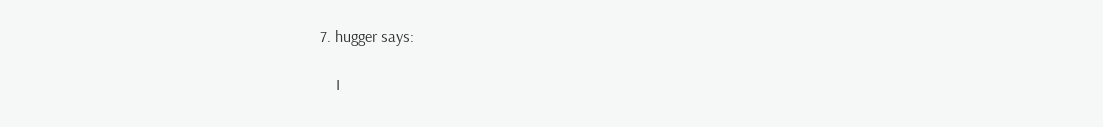7. hugger says:

    I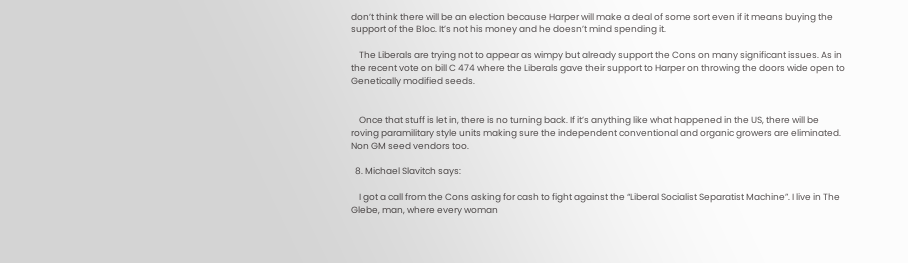don’t think there will be an election because Harper will make a deal of some sort even if it means buying the support of the Bloc. It’s not his money and he doesn’t mind spending it.

    The Liberals are trying not to appear as wimpy but already support the Cons on many significant issues. As in the recent vote on bill C 474 where the Liberals gave their support to Harper on throwing the doors wide open to Genetically modified seeds.


    Once that stuff is let in, there is no turning back. If it’s anything like what happened in the US, there will be roving paramilitary style units making sure the independent conventional and organic growers are eliminated. Non GM seed vendors too.

  8. Michael Slavitch says:

    I got a call from the Cons asking for cash to fight against the “Liberal Socialist Separatist Machine”. I live in The Glebe, man, where every woman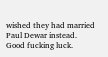wished they had married Paul Dewar instead. Good fucking luck.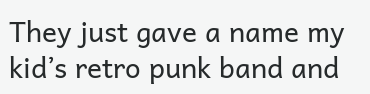They just gave a name my kid’s retro punk band and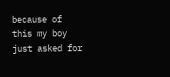because of this my boy just asked for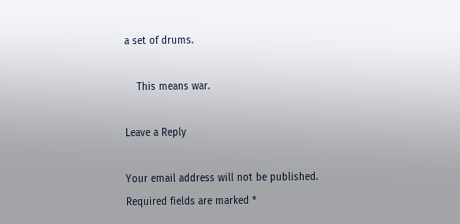a set of drums.

    This means war.

Leave a Reply

Your email address will not be published. Required fields are marked *